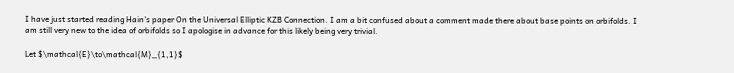I have just started reading Hain's paper On the Universal Elliptic KZB Connection. I am a bit confused about a comment made there about base points on orbifolds. I am still very new to the idea of orbifolds so I apologise in advance for this likely being very trivial.

Let $\mathcal{E}\to\mathcal{M}_{1,1}$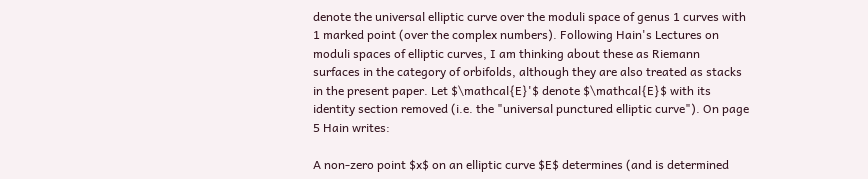denote the universal elliptic curve over the moduli space of genus 1 curves with 1 marked point (over the complex numbers). Following Hain's Lectures on moduli spaces of elliptic curves, I am thinking about these as Riemann surfaces in the category of orbifolds, although they are also treated as stacks in the present paper. Let $\mathcal{E}'$ denote $\mathcal{E}$ with its identity section removed (i.e. the "universal punctured elliptic curve"). On page 5 Hain writes:

A non-zero point $x$ on an elliptic curve $E$ determines (and is determined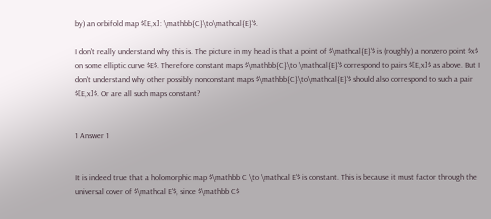by) an orbifold map $[E,x]: \mathbb{C}\to\mathcal{E}'$.

I don't really understand why this is. The picture in my head is that a point of $\mathcal{E}'$ is (roughly) a nonzero point $x$ on some elliptic curve $E$. Therefore constant maps $\mathbb{C}\to \mathcal{E}'$ correspond to pairs $[E,x]$ as above. But I don't understand why other possibly nonconstant maps $\mathbb{C}\to\mathcal{E}'$ should also correspond to such a pair $[E,x]$. Or are all such maps constant?


1 Answer 1


It is indeed true that a holomorphic map $\mathbb C \to \mathcal E'$ is constant. This is because it must factor through the universal cover of $\mathcal E'$, since $\mathbb C$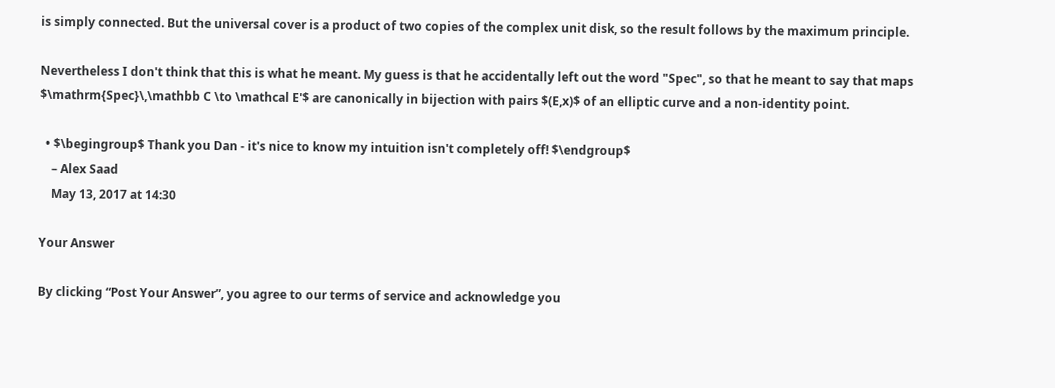is simply connected. But the universal cover is a product of two copies of the complex unit disk, so the result follows by the maximum principle.

Nevertheless I don't think that this is what he meant. My guess is that he accidentally left out the word "Spec", so that he meant to say that maps $\mathrm{Spec}\,\mathbb C \to \mathcal E'$ are canonically in bijection with pairs $(E,x)$ of an elliptic curve and a non-identity point.

  • $\begingroup$ Thank you Dan - it's nice to know my intuition isn't completely off! $\endgroup$
    – Alex Saad
    May 13, 2017 at 14:30

Your Answer

By clicking “Post Your Answer”, you agree to our terms of service and acknowledge you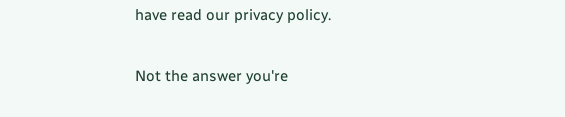have read our privacy policy.

Not the answer you're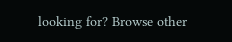looking for? Browse other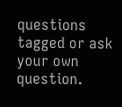questions tagged or ask your own question.